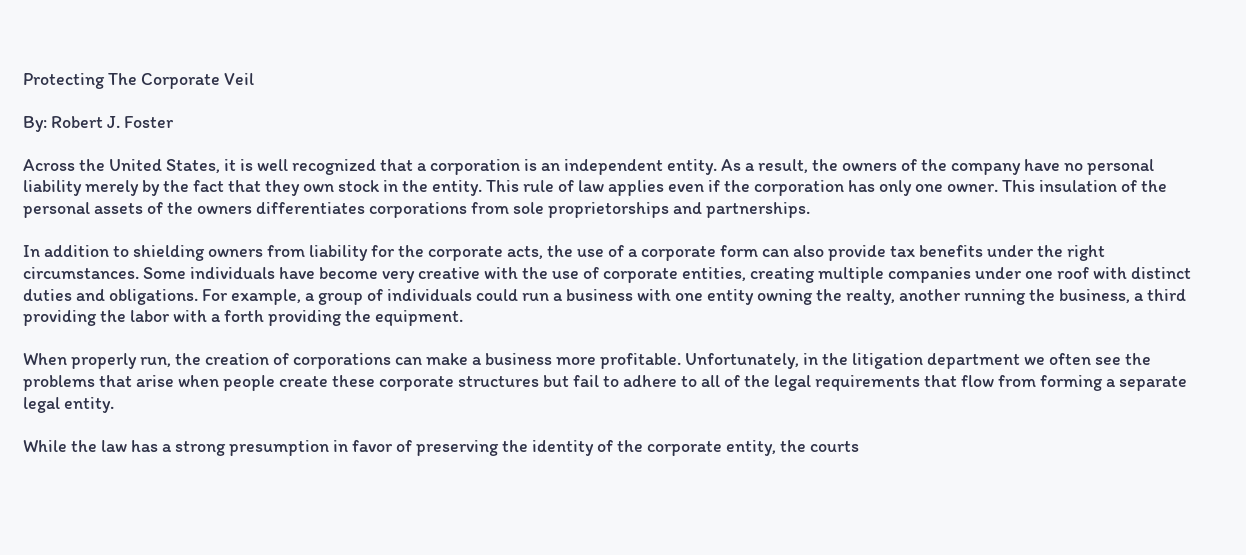Protecting The Corporate Veil

By: Robert J. Foster

Across the United States, it is well recognized that a corporation is an independent entity. As a result, the owners of the company have no personal liability merely by the fact that they own stock in the entity. This rule of law applies even if the corporation has only one owner. This insulation of the personal assets of the owners differentiates corporations from sole proprietorships and partnerships.

In addition to shielding owners from liability for the corporate acts, the use of a corporate form can also provide tax benefits under the right circumstances. Some individuals have become very creative with the use of corporate entities, creating multiple companies under one roof with distinct duties and obligations. For example, a group of individuals could run a business with one entity owning the realty, another running the business, a third providing the labor with a forth providing the equipment.

When properly run, the creation of corporations can make a business more profitable. Unfortunately, in the litigation department we often see the problems that arise when people create these corporate structures but fail to adhere to all of the legal requirements that flow from forming a separate legal entity.

While the law has a strong presumption in favor of preserving the identity of the corporate entity, the courts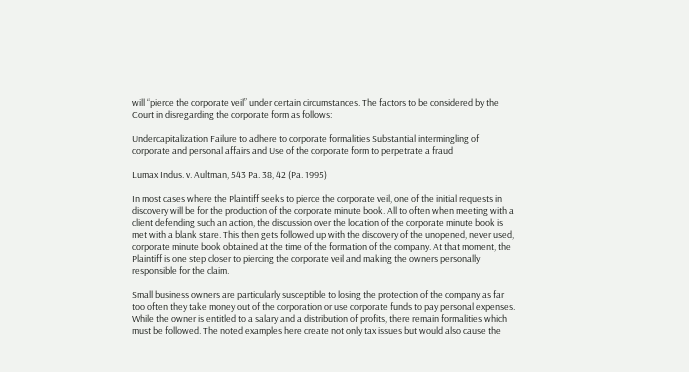will “pierce the corporate veil” under certain circumstances. The factors to be considered by the Court in disregarding the corporate form as follows:

Undercapitalization Failure to adhere to corporate formalities Substantial intermingling of corporate and personal affairs and Use of the corporate form to perpetrate a fraud

Lumax Indus. v. Aultman, 543 Pa. 38, 42 (Pa. 1995)

In most cases where the Plaintiff seeks to pierce the corporate veil, one of the initial requests in discovery will be for the production of the corporate minute book. All to often when meeting with a client defending such an action, the discussion over the location of the corporate minute book is met with a blank stare. This then gets followed up with the discovery of the unopened, never used, corporate minute book obtained at the time of the formation of the company. At that moment, the Plaintiff is one step closer to piercing the corporate veil and making the owners personally responsible for the claim.

Small business owners are particularly susceptible to losing the protection of the company as far too often they take money out of the corporation or use corporate funds to pay personal expenses. While the owner is entitled to a salary and a distribution of profits, there remain formalities which must be followed. The noted examples here create not only tax issues but would also cause the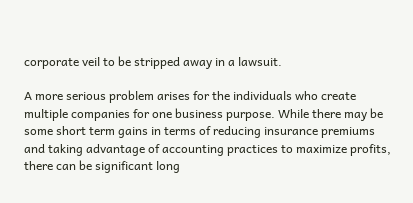corporate veil to be stripped away in a lawsuit.

A more serious problem arises for the individuals who create multiple companies for one business purpose. While there may be some short term gains in terms of reducing insurance premiums and taking advantage of accounting practices to maximize profits, there can be significant long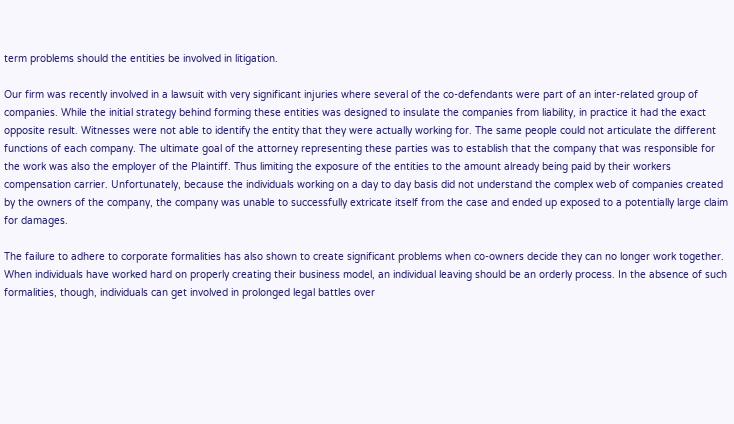term problems should the entities be involved in litigation.

Our firm was recently involved in a lawsuit with very significant injuries where several of the co-defendants were part of an inter-related group of companies. While the initial strategy behind forming these entities was designed to insulate the companies from liability, in practice it had the exact opposite result. Witnesses were not able to identify the entity that they were actually working for. The same people could not articulate the different functions of each company. The ultimate goal of the attorney representing these parties was to establish that the company that was responsible for the work was also the employer of the Plaintiff. Thus limiting the exposure of the entities to the amount already being paid by their workers compensation carrier. Unfortunately, because the individuals working on a day to day basis did not understand the complex web of companies created by the owners of the company, the company was unable to successfully extricate itself from the case and ended up exposed to a potentially large claim for damages.

The failure to adhere to corporate formalities has also shown to create significant problems when co-owners decide they can no longer work together. When individuals have worked hard on properly creating their business model, an individual leaving should be an orderly process. In the absence of such formalities, though, individuals can get involved in prolonged legal battles over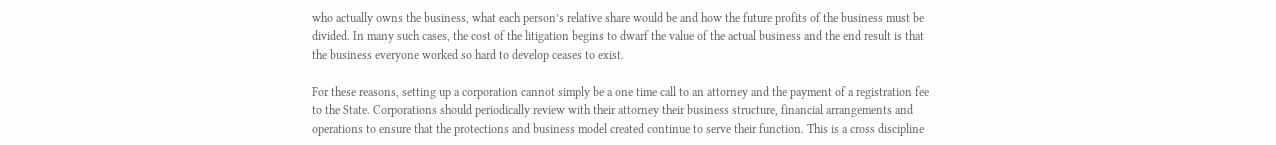who actually owns the business, what each person’s relative share would be and how the future profits of the business must be divided. In many such cases, the cost of the litigation begins to dwarf the value of the actual business and the end result is that the business everyone worked so hard to develop ceases to exist.

For these reasons, setting up a corporation cannot simply be a one time call to an attorney and the payment of a registration fee to the State. Corporations should periodically review with their attorney their business structure, financial arrangements and operations to ensure that the protections and business model created continue to serve their function. This is a cross discipline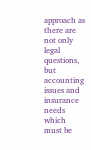approach as there are not only legal questions, but accounting issues and insurance needs which must be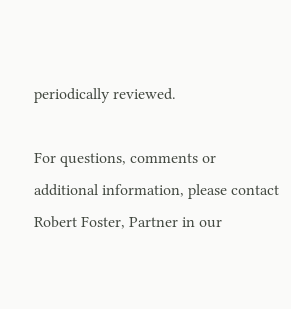periodically reviewed.

For questions, comments or additional information, please contact Robert Foster, Partner in our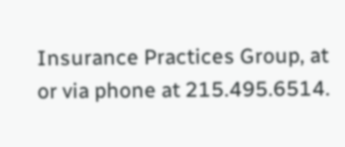Insurance Practices Group, at or via phone at 215.495.6514.